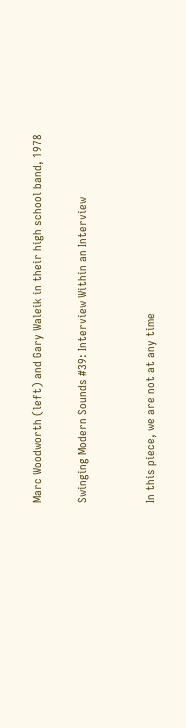Marc Woodworth (left) and Gary Waleik in their high school band, 1978

Swinging Modern Sounds #39: Interview Within an Interview


In this piece, we are not at any time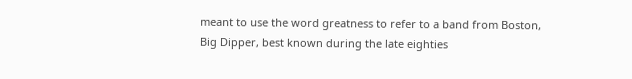meant to use the word greatness to refer to a band from Boston, Big Dipper, best known during the late eighties